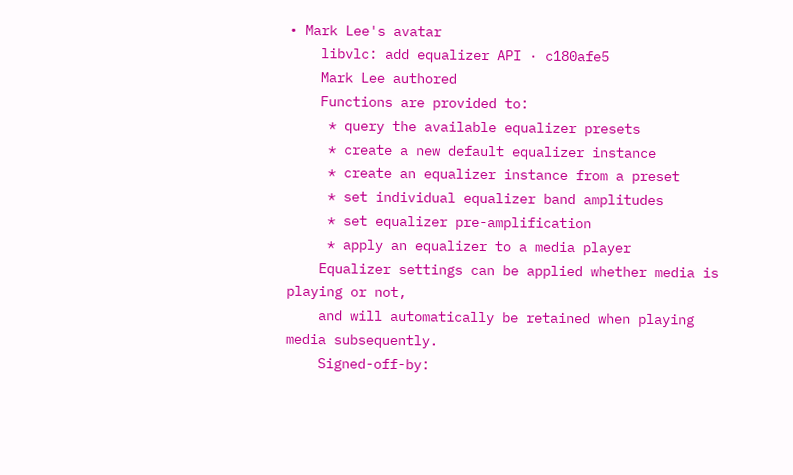• Mark Lee's avatar
    libvlc: add equalizer API · c180afe5
    Mark Lee authored
    Functions are provided to:
     * query the available equalizer presets
     * create a new default equalizer instance
     * create an equalizer instance from a preset
     * set individual equalizer band amplitudes
     * set equalizer pre-amplification
     * apply an equalizer to a media player
    Equalizer settings can be applied whether media is playing or not,
    and will automatically be retained when playing media subsequently.
    Signed-off-by: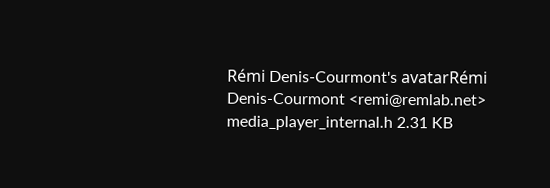Rémi Denis-Courmont's avatarRémi Denis-Courmont <remi@remlab.net>
media_player_internal.h 2.31 KB